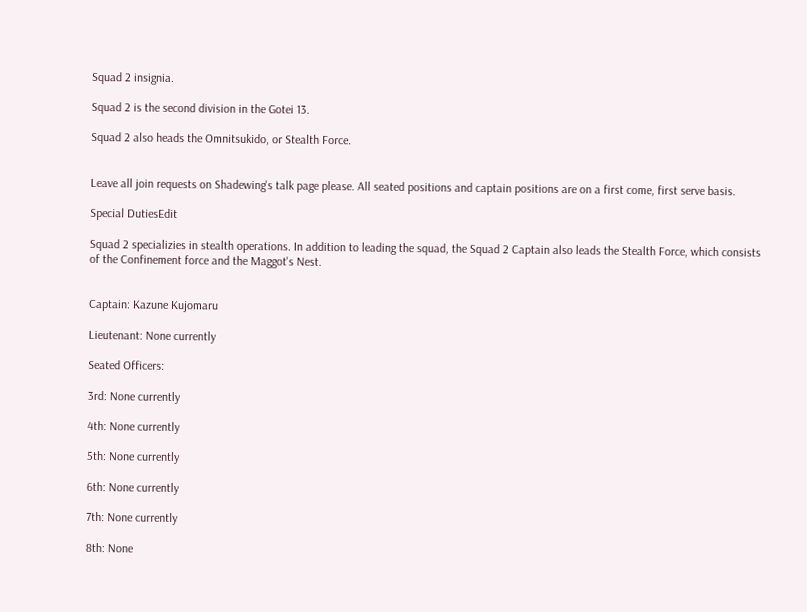Squad 2 insignia.

Squad 2 is the second division in the Gotei 13.

Squad 2 also heads the Omnitsukido, or Stealth Force.


Leave all join requests on Shadewing's talk page please. All seated positions and captain positions are on a first come, first serve basis.

Special DutiesEdit

Squad 2 specializies in stealth operations. In addition to leading the squad, the Squad 2 Captain also leads the Stealth Force, which consists of the Confinement force and the Maggot's Nest.


Captain: Kazune Kujomaru

Lieutenant: None currently

Seated Officers:

3rd: None currently

4th: None currently

5th: None currently

6th: None currently

7th: None currently

8th: None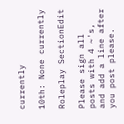currently

10th: None currently

Roleplay SectionEdit

Please sign all posts with 4 ~'s, and add a line after you post please.